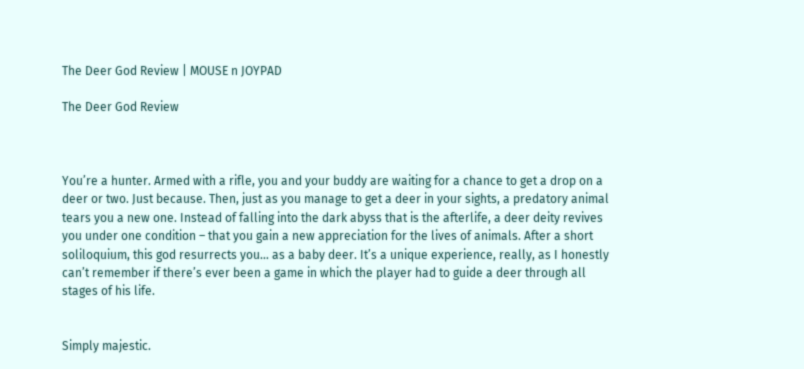The Deer God Review | MOUSE n JOYPAD

The Deer God Review



You’re a hunter. Armed with a rifle, you and your buddy are waiting for a chance to get a drop on a deer or two. Just because. Then, just as you manage to get a deer in your sights, a predatory animal tears you a new one. Instead of falling into the dark abyss that is the afterlife, a deer deity revives you under one condition – that you gain a new appreciation for the lives of animals. After a short soliloquium, this god resurrects you… as a baby deer. It’s a unique experience, really, as I honestly can’t remember if there’s ever been a game in which the player had to guide a deer through all stages of his life.


Simply majestic.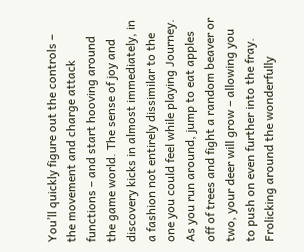You’ll quickly figure out the controls – the movement and charge attack functions – and start hooving around the game world. The sense of joy and discovery kicks in almost immediately, in a fashion not entirely dissimilar to the one you could feel while playing Journey. As you run around, jump to eat apples off of trees and fight a random beaver or two, your deer will grow – allowing you to push on even further into the fray. Frolicking around the wonderfully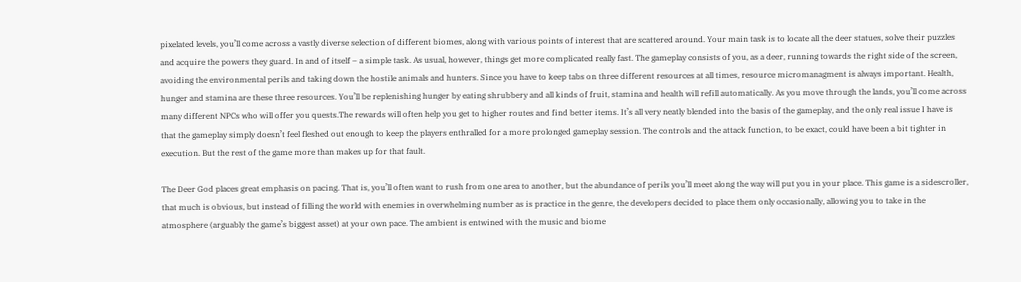pixelated levels, you’ll come across a vastly diverse selection of different biomes, along with various points of interest that are scattered around. Your main task is to locate all the deer statues, solve their puzzles and acquire the powers they guard. In and of itself – a simple task. As usual, however, things get more complicated really fast. The gameplay consists of you, as a deer, running towards the right side of the screen, avoiding the environmental perils and taking down the hostile animals and hunters. Since you have to keep tabs on three different resources at all times, resource micromanagment is always important. Health, hunger and stamina are these three resources. You’ll be replenishing hunger by eating shrubbery and all kinds of fruit, stamina and health will refill automatically. As you move through the lands, you’ll come across many different NPCs who will offer you quests.The rewards will often help you get to higher routes and find better items. It’s all very neatly blended into the basis of the gameplay, and the only real issue I have is that the gameplay simply doesn’t feel fleshed out enough to keep the players enthralled for a more prolonged gameplay session. The controls and the attack function, to be exact, could have been a bit tighter in execution. But the rest of the game more than makes up for that fault.

The Deer God places great emphasis on pacing. That is, you’ll often want to rush from one area to another, but the abundance of perils you’ll meet along the way will put you in your place. This game is a sidescroller, that much is obvious, but instead of filling the world with enemies in overwhelming number as is practice in the genre, the developers decided to place them only occasionally, allowing you to take in the atmosphere (arguably the game’s biggest asset) at your own pace. The ambient is entwined with the music and biome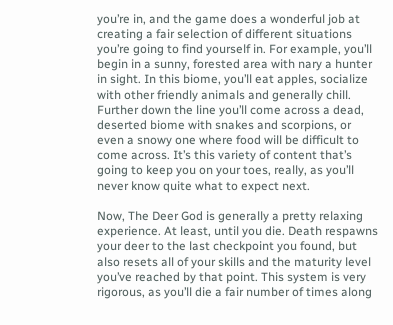you’re in, and the game does a wonderful job at creating a fair selection of different situations you’re going to find yourself in. For example, you’ll begin in a sunny, forested area with nary a hunter in sight. In this biome, you’ll eat apples, socialize with other friendly animals and generally chill. Further down the line you’ll come across a dead, deserted biome with snakes and scorpions, or even a snowy one where food will be difficult to come across. It’s this variety of content that’s going to keep you on your toes, really, as you’ll never know quite what to expect next.

Now, The Deer God is generally a pretty relaxing experience. At least, until you die. Death respawns your deer to the last checkpoint you found, but also resets all of your skills and the maturity level you’ve reached by that point. This system is very rigorous, as you’ll die a fair number of times along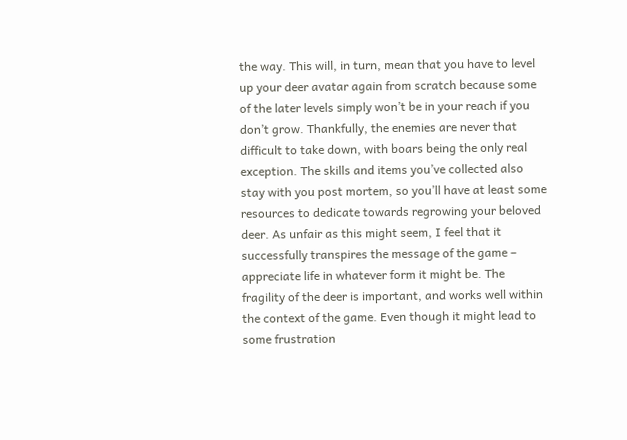the way. This will, in turn, mean that you have to level up your deer avatar again from scratch because some of the later levels simply won’t be in your reach if you don’t grow. Thankfully, the enemies are never that difficult to take down, with boars being the only real exception. The skills and items you’ve collected also stay with you post mortem, so you’ll have at least some resources to dedicate towards regrowing your beloved deer. As unfair as this might seem, I feel that it successfully transpires the message of the game – appreciate life in whatever form it might be. The fragility of the deer is important, and works well within the context of the game. Even though it might lead to some frustration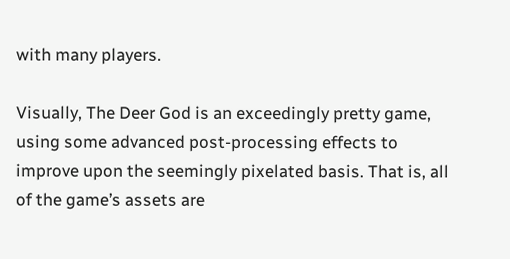with many players.

Visually, The Deer God is an exceedingly pretty game, using some advanced post-processing effects to improve upon the seemingly pixelated basis. That is, all of the game’s assets are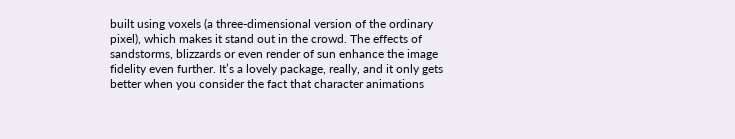built using voxels (a three-dimensional version of the ordinary pixel), which makes it stand out in the crowd. The effects of sandstorms, blizzards or even render of sun enhance the image fidelity even further. It’s a lovely package, really, and it only gets better when you consider the fact that character animations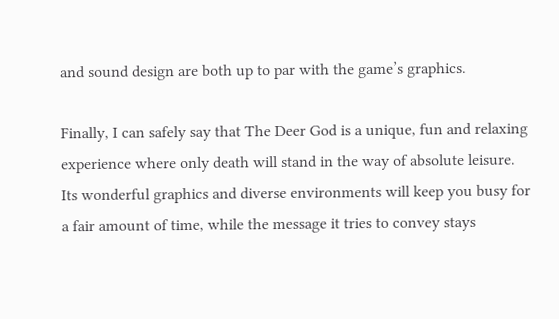and sound design are both up to par with the game’s graphics.

Finally, I can safely say that The Deer God is a unique, fun and relaxing experience where only death will stand in the way of absolute leisure. Its wonderful graphics and diverse environments will keep you busy for a fair amount of time, while the message it tries to convey stays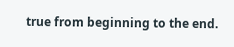true from beginning to the end.